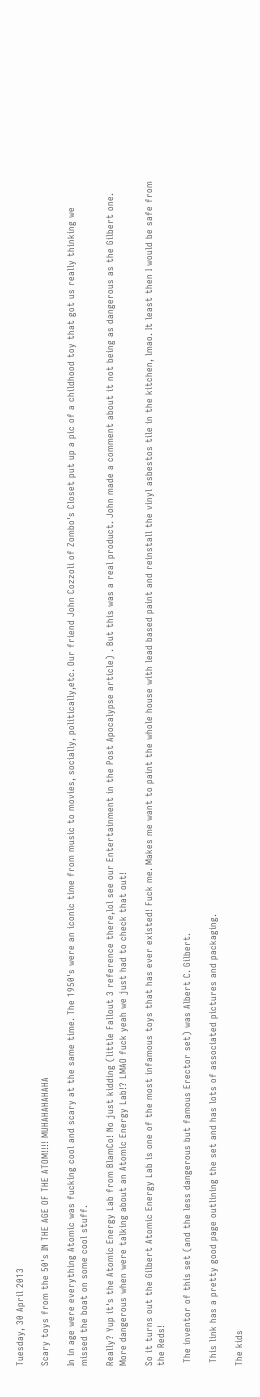Tuesday, 30 April 2013

Scary toys from the 50's IN THE AGE OF THE ATOM!!!! MUHAHAHAHAHA

In in age were everything Atomic was fucking cool and scary at the same time. The 1950's were an iconic time from music to movies, socially, politically,etc. Our friend John Cozzoli of Zombo's Closet put up a pic of a childhood toy that got us really thinking we missed the boat on some cool stuff.

Really? Yup it's the Atomic Energy Lab from BlamCo! No just kidding (little Fallout 3 reference there,lol see our Entertainment in the Post Apocalypse article) . But this was a real product. John made a comment about it not being as dangerous as the Gilbert one. More dangerous when were talking about an Atomic Energy Lab!? LMAO fuck yeah we just had to check that out!

So it turns out the Gilbert Atomic Energy Lab is one of the most infamous toys that has ever existed! Fuck me. Makes me want to paint the whole house with lead based paint and reinstall the vinyl asbestos tile in the kitchen, lmao. It least then I would be safe from the Reds!

 The inventor of this set (and the less dangerous but famous Erector set) was Albert C. Gilbert.

 This link has a pretty good page outlining the set and has lots of associated pictures and packaging.

The kids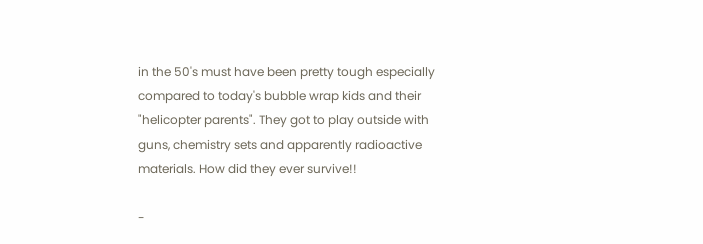in the 50's must have been pretty tough especially compared to today's bubble wrap kids and their "helicopter parents". They got to play outside with guns, chemistry sets and apparently radioactive materials. How did they ever survive!!

-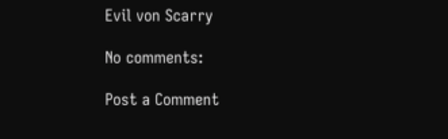Evil von Scarry

No comments:

Post a Comment